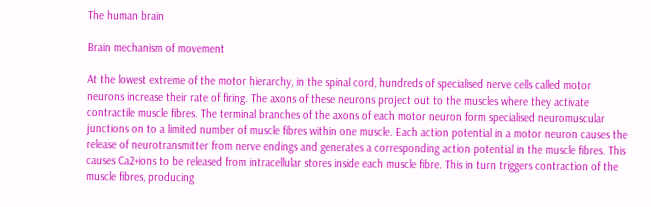The human brain

Brain mechanism of movement

At the lowest extreme of the motor hierarchy, in the spinal cord, hundreds of specialised nerve cells called motor neurons increase their rate of firing. The axons of these neurons project out to the muscles where they activate contractile muscle fibres. The terminal branches of the axons of each motor neuron form specialised neuromuscular junctions on to a limited number of muscle fibres within one muscle. Each action potential in a motor neuron causes the release of neurotransmitter from nerve endings and generates a corresponding action potential in the muscle fibres. This causes Ca2+ions to be released from intracellular stores inside each muscle fibre. This in turn triggers contraction of the muscle fibres, producing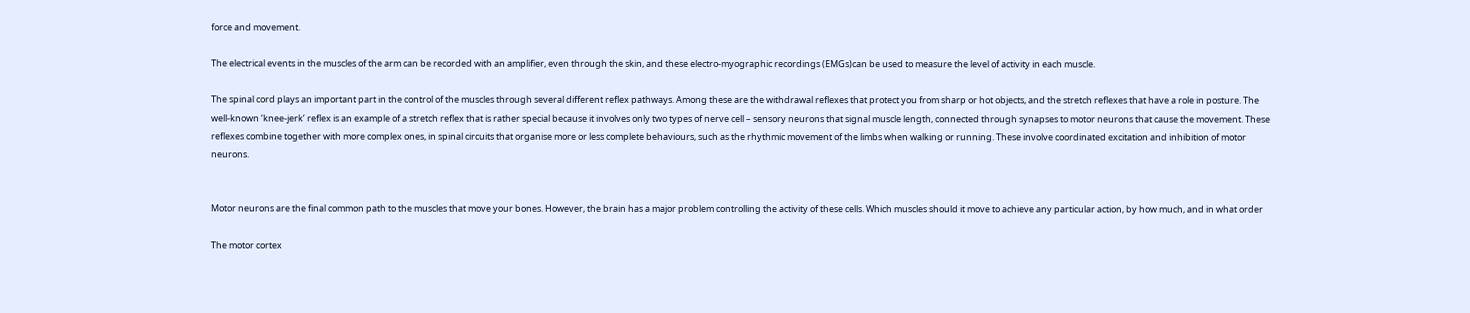force and movement.

The electrical events in the muscles of the arm can be recorded with an amplifier, even through the skin, and these electro-myographic recordings (EMGs)can be used to measure the level of activity in each muscle.

The spinal cord plays an important part in the control of the muscles through several different reflex pathways. Among these are the withdrawal reflexes that protect you from sharp or hot objects, and the stretch reflexes that have a role in posture. The well-known ‘knee-jerk’ reflex is an example of a stretch reflex that is rather special because it involves only two types of nerve cell – sensory neurons that signal muscle length, connected through synapses to motor neurons that cause the movement. These reflexes combine together with more complex ones, in spinal circuits that organise more or less complete behaviours, such as the rhythmic movement of the limbs when walking or running. These involve coordinated excitation and inhibition of motor neurons.


Motor neurons are the final common path to the muscles that move your bones. However, the brain has a major problem controlling the activity of these cells. Which muscles should it move to achieve any particular action, by how much, and in what order

The motor cortex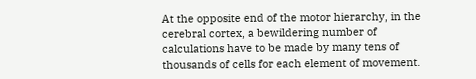At the opposite end of the motor hierarchy, in the cerebral cortex, a bewildering number of calculations have to be made by many tens of thousands of cells for each element of movement.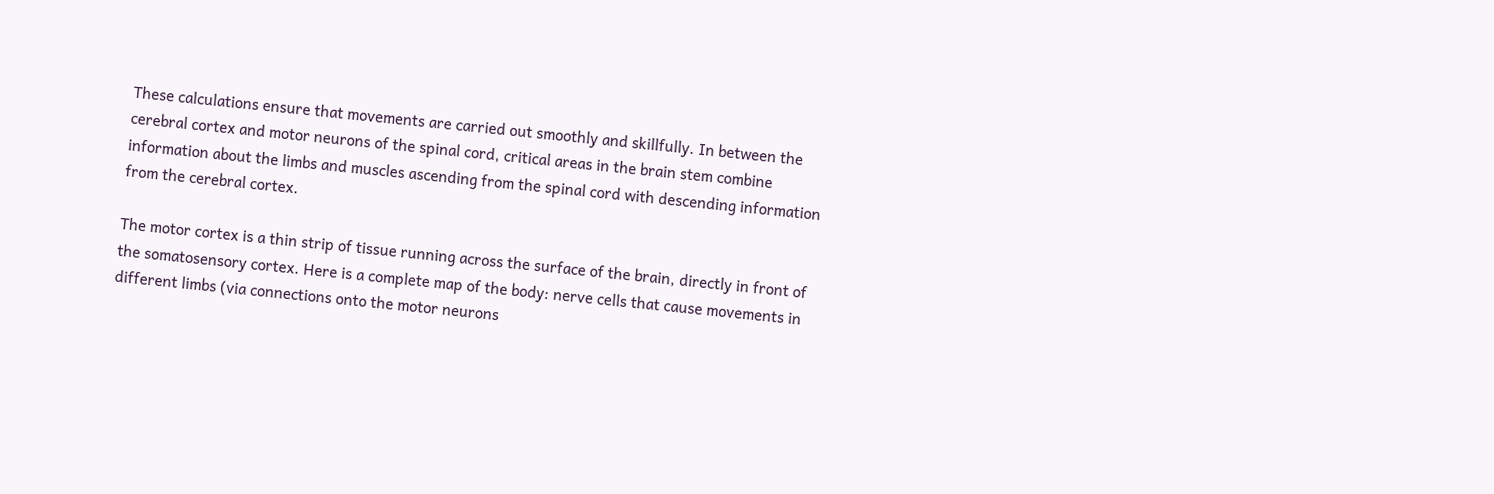These calculations ensure that movements are carried out smoothly and skillfully. In between the cerebral cortex and motor neurons of the spinal cord, critical areas in the brain stem combine information about the limbs and muscles ascending from the spinal cord with descending information from the cerebral cortex.

The motor cortex is a thin strip of tissue running across the surface of the brain, directly in front of the somatosensory cortex. Here is a complete map of the body: nerve cells that cause movements in different limbs (via connections onto the motor neurons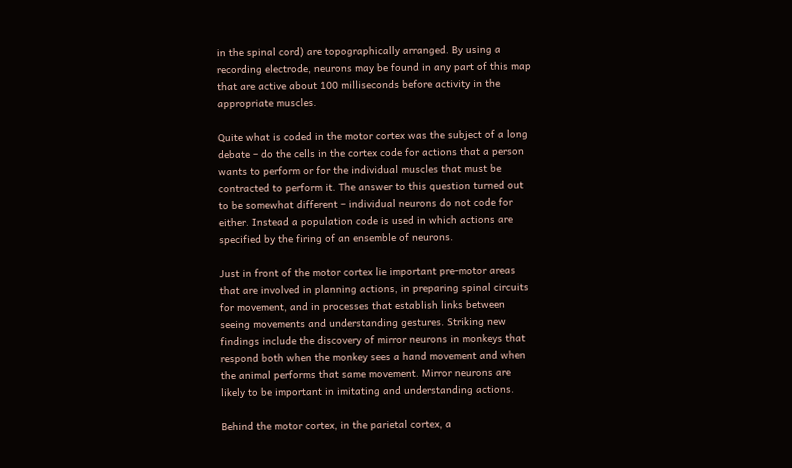in the spinal cord) are topographically arranged. By using a recording electrode, neurons may be found in any part of this map that are active about 100 milliseconds before activity in the appropriate muscles.

Quite what is coded in the motor cortex was the subject of a long debate – do the cells in the cortex code for actions that a person wants to perform or for the individual muscles that must be contracted to perform it. The answer to this question turned out to be somewhat different – individual neurons do not code for either. Instead a population code is used in which actions are specified by the firing of an ensemble of neurons.

Just in front of the motor cortex lie important pre-motor areas that are involved in planning actions, in preparing spinal circuits for movement, and in processes that establish links between seeing movements and understanding gestures. Striking new findings include the discovery of mirror neurons in monkeys that respond both when the monkey sees a hand movement and when the animal performs that same movement. Mirror neurons are likely to be important in imitating and understanding actions.

Behind the motor cortex, in the parietal cortex, a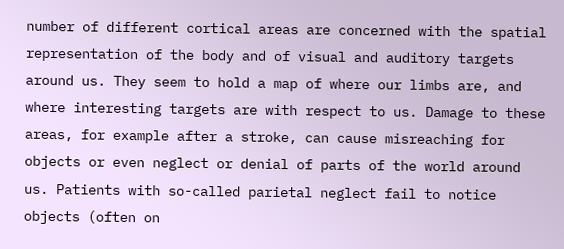number of different cortical areas are concerned with the spatial representation of the body and of visual and auditory targets around us. They seem to hold a map of where our limbs are, and where interesting targets are with respect to us. Damage to these areas, for example after a stroke, can cause misreaching for objects or even neglect or denial of parts of the world around us. Patients with so-called parietal neglect fail to notice objects (often on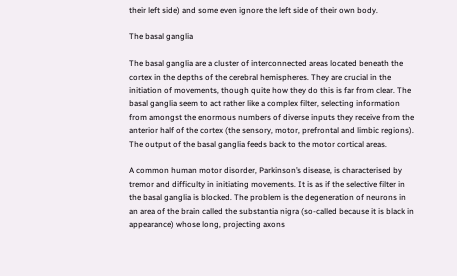their left side) and some even ignore the left side of their own body.

The basal ganglia

The basal ganglia are a cluster of interconnected areas located beneath the cortex in the depths of the cerebral hemispheres. They are crucial in the initiation of movements, though quite how they do this is far from clear. The basal ganglia seem to act rather like a complex filter, selecting information from amongst the enormous numbers of diverse inputs they receive from the anterior half of the cortex (the sensory, motor, prefrontal and limbic regions). The output of the basal ganglia feeds back to the motor cortical areas.

A common human motor disorder, Parkinson’s disease, is characterised by tremor and difficulty in initiating movements. It is as if the selective filter in the basal ganglia is blocked. The problem is the degeneration of neurons in an area of the brain called the substantia nigra (so-called because it is black in appearance) whose long, projecting axons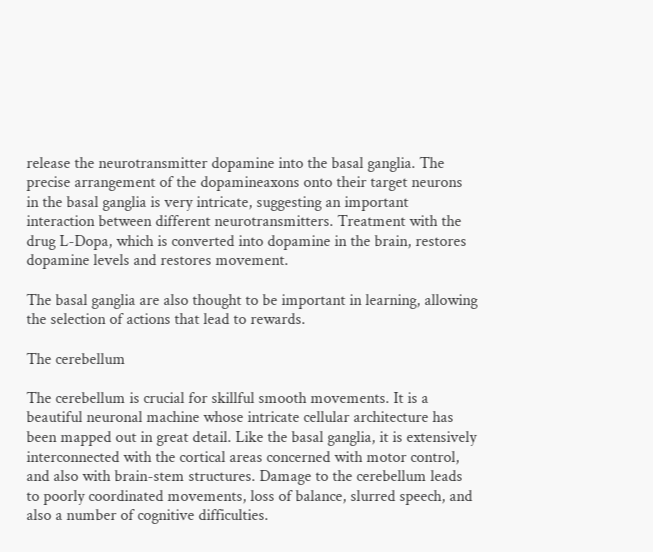release the neurotransmitter dopamine into the basal ganglia. The precise arrangement of the dopamineaxons onto their target neurons in the basal ganglia is very intricate, suggesting an important interaction between different neurotransmitters. Treatment with the drug L-Dopa, which is converted into dopamine in the brain, restores dopamine levels and restores movement.

The basal ganglia are also thought to be important in learning, allowing the selection of actions that lead to rewards.

The cerebellum

The cerebellum is crucial for skillful smooth movements. It is a beautiful neuronal machine whose intricate cellular architecture has been mapped out in great detail. Like the basal ganglia, it is extensively interconnected with the cortical areas concerned with motor control, and also with brain-stem structures. Damage to the cerebellum leads to poorly coordinated movements, loss of balance, slurred speech, and also a number of cognitive difficulties.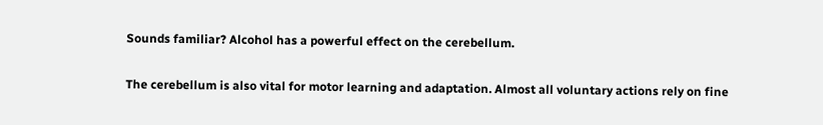Sounds familiar? Alcohol has a powerful effect on the cerebellum.

The cerebellum is also vital for motor learning and adaptation. Almost all voluntary actions rely on fine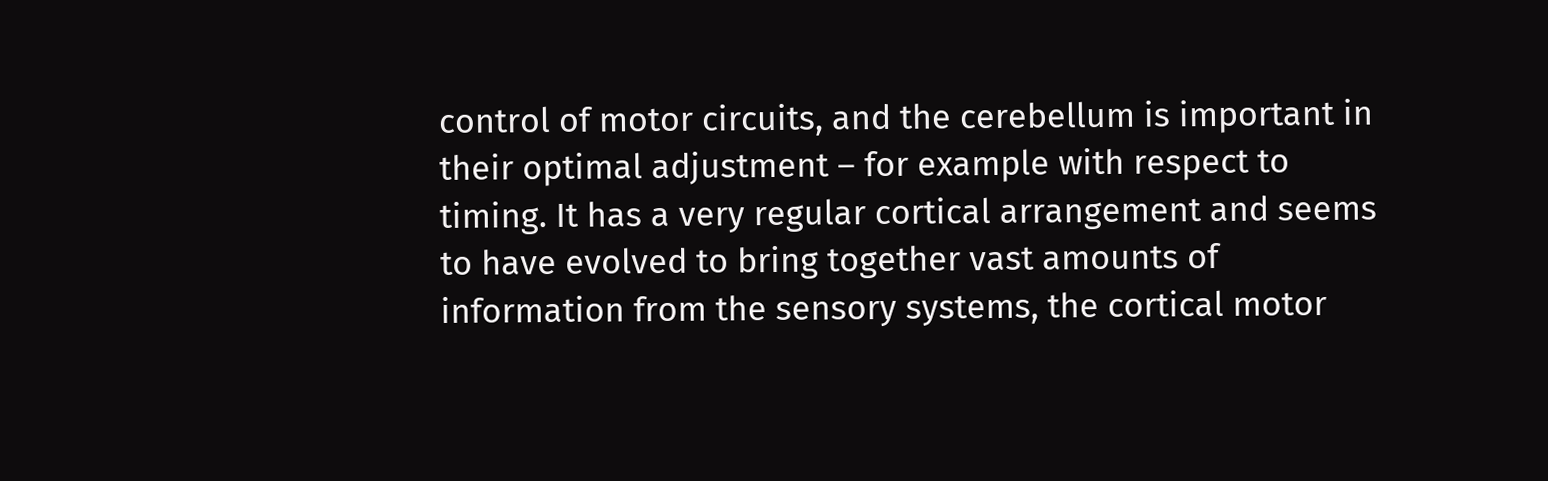control of motor circuits, and the cerebellum is important in their optimal adjustment – for example with respect to timing. It has a very regular cortical arrangement and seems to have evolved to bring together vast amounts of information from the sensory systems, the cortical motor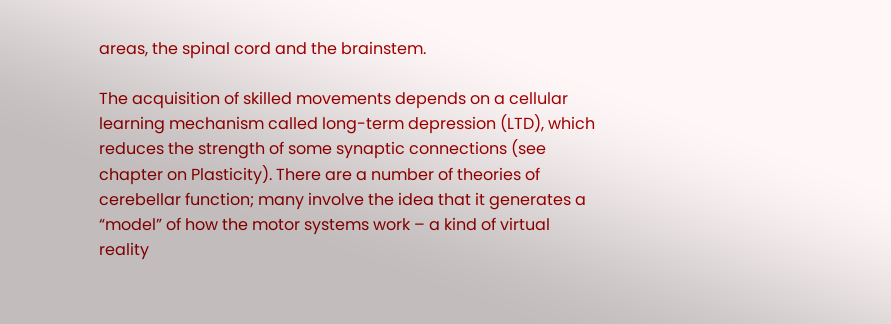areas, the spinal cord and the brainstem.

The acquisition of skilled movements depends on a cellular learning mechanism called long-term depression (LTD), which reduces the strength of some synaptic connections (see chapter on Plasticity). There are a number of theories of cerebellar function; many involve the idea that it generates a “model” of how the motor systems work – a kind of virtual reality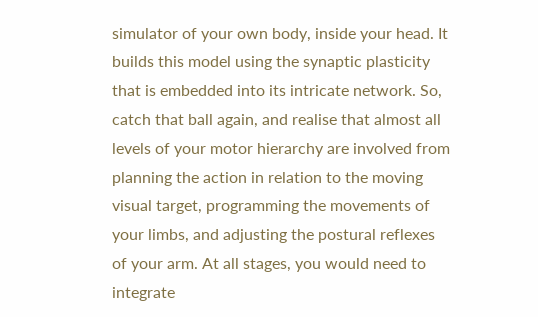simulator of your own body, inside your head. It builds this model using the synaptic plasticity that is embedded into its intricate network. So, catch that ball again, and realise that almost all levels of your motor hierarchy are involved from planning the action in relation to the moving visual target, programming the movements of your limbs, and adjusting the postural reflexes of your arm. At all stages, you would need to integrate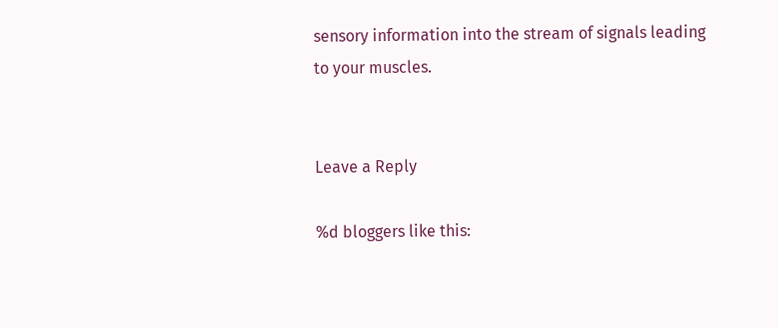sensory information into the stream of signals leading to your muscles.


Leave a Reply

%d bloggers like this: